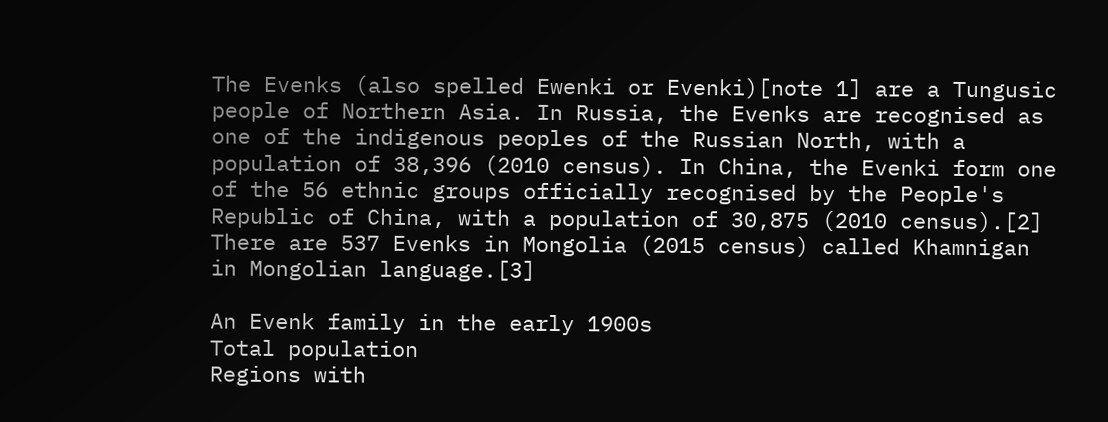The Evenks (also spelled Ewenki or Evenki)[note 1] are a Tungusic people of Northern Asia. In Russia, the Evenks are recognised as one of the indigenous peoples of the Russian North, with a population of 38,396 (2010 census). In China, the Evenki form one of the 56 ethnic groups officially recognised by the People's Republic of China, with a population of 30,875 (2010 census).[2] There are 537 Evenks in Mongolia (2015 census) called Khamnigan in Mongolian language.[3]

An Evenk family in the early 1900s
Total population
Regions with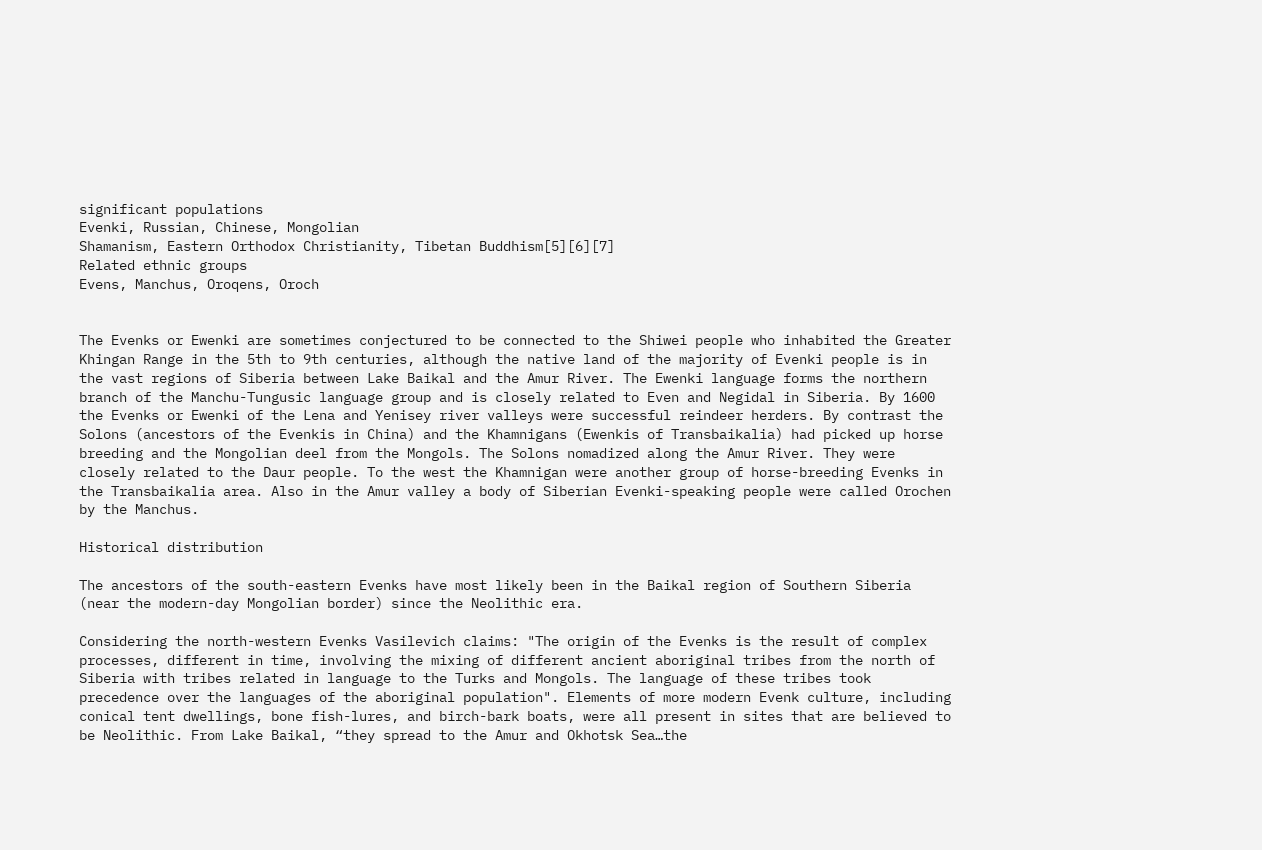significant populations
Evenki, Russian, Chinese, Mongolian
Shamanism, Eastern Orthodox Christianity, Tibetan Buddhism[5][6][7]
Related ethnic groups
Evens, Manchus, Oroqens, Oroch


The Evenks or Ewenki are sometimes conjectured to be connected to the Shiwei people who inhabited the Greater Khingan Range in the 5th to 9th centuries, although the native land of the majority of Evenki people is in the vast regions of Siberia between Lake Baikal and the Amur River. The Ewenki language forms the northern branch of the Manchu-Tungusic language group and is closely related to Even and Negidal in Siberia. By 1600 the Evenks or Ewenki of the Lena and Yenisey river valleys were successful reindeer herders. By contrast the Solons (ancestors of the Evenkis in China) and the Khamnigans (Ewenkis of Transbaikalia) had picked up horse breeding and the Mongolian deel from the Mongols. The Solons nomadized along the Amur River. They were closely related to the Daur people. To the west the Khamnigan were another group of horse-breeding Evenks in the Transbaikalia area. Also in the Amur valley a body of Siberian Evenki-speaking people were called Orochen by the Manchus.

Historical distribution

The ancestors of the south-eastern Evenks have most likely been in the Baikal region of Southern Siberia (near the modern-day Mongolian border) since the Neolithic era.

Considering the north-western Evenks Vasilevich claims: "The origin of the Evenks is the result of complex processes, different in time, involving the mixing of different ancient aboriginal tribes from the north of Siberia with tribes related in language to the Turks and Mongols. The language of these tribes took precedence over the languages of the aboriginal population". Elements of more modern Evenk culture, including conical tent dwellings, bone fish-lures, and birch-bark boats, were all present in sites that are believed to be Neolithic. From Lake Baikal, “they spread to the Amur and Okhotsk Sea…the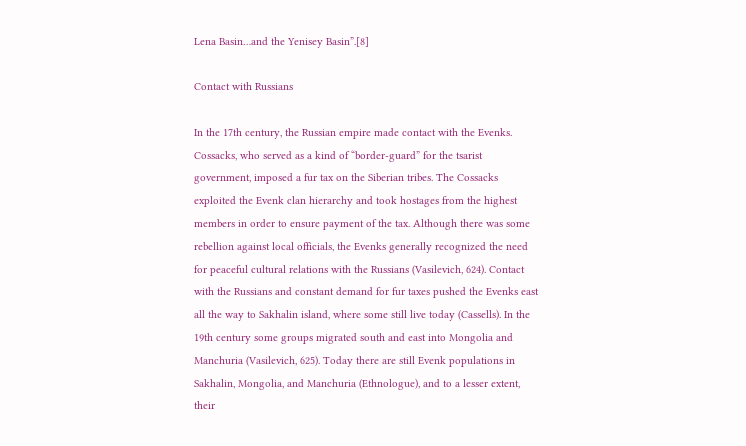Lena Basin…and the Yenisey Basin”.[8]

Contact with Russians

In the 17th century, the Russian empire made contact with the Evenks. Cossacks, who served as a kind of “border-guard” for the tsarist government, imposed a fur tax on the Siberian tribes. The Cossacks exploited the Evenk clan hierarchy and took hostages from the highest members in order to ensure payment of the tax. Although there was some rebellion against local officials, the Evenks generally recognized the need for peaceful cultural relations with the Russians (Vasilevich, 624). Contact with the Russians and constant demand for fur taxes pushed the Evenks east all the way to Sakhalin island, where some still live today (Cassells). In the 19th century some groups migrated south and east into Mongolia and Manchuria (Vasilevich, 625). Today there are still Evenk populations in Sakhalin, Mongolia, and Manchuria (Ethnologue), and to a lesser extent, their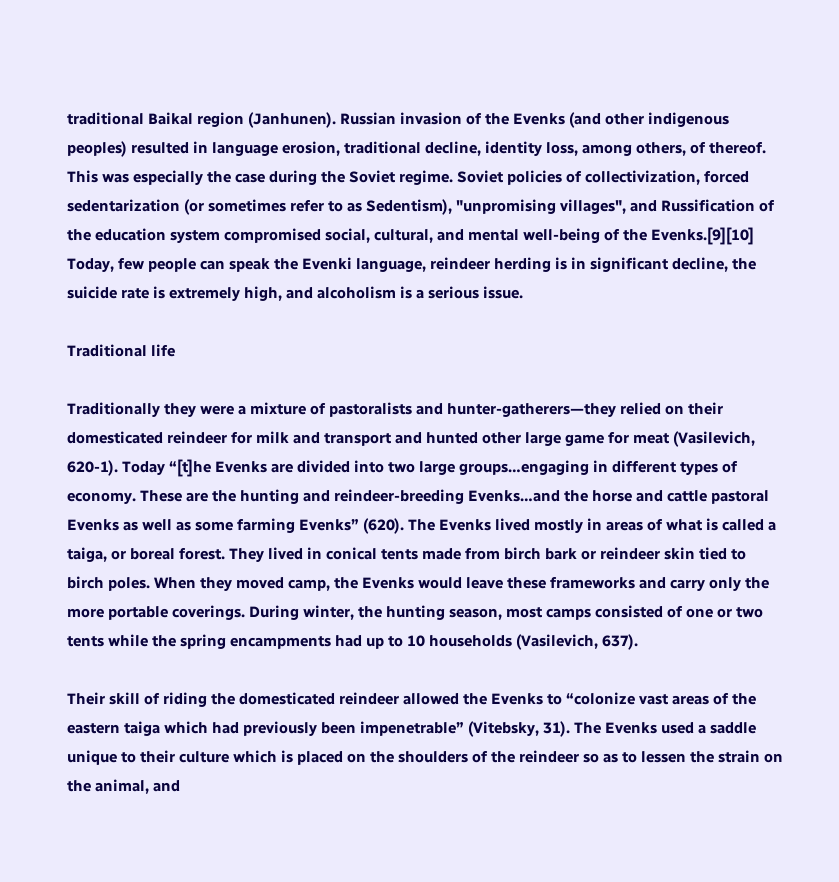traditional Baikal region (Janhunen). Russian invasion of the Evenks (and other indigenous peoples) resulted in language erosion, traditional decline, identity loss, among others, of thereof. This was especially the case during the Soviet regime. Soviet policies of collectivization, forced sedentarization (or sometimes refer to as Sedentism), "unpromising villages", and Russification of the education system compromised social, cultural, and mental well-being of the Evenks.[9][10] Today, few people can speak the Evenki language, reindeer herding is in significant decline, the suicide rate is extremely high, and alcoholism is a serious issue.

Traditional life

Traditionally they were a mixture of pastoralists and hunter-gatherers—they relied on their domesticated reindeer for milk and transport and hunted other large game for meat (Vasilevich, 620-1). Today “[t]he Evenks are divided into two large groups…engaging in different types of economy. These are the hunting and reindeer-breeding Evenks…and the horse and cattle pastoral Evenks as well as some farming Evenks” (620). The Evenks lived mostly in areas of what is called a taiga, or boreal forest. They lived in conical tents made from birch bark or reindeer skin tied to birch poles. When they moved camp, the Evenks would leave these frameworks and carry only the more portable coverings. During winter, the hunting season, most camps consisted of one or two tents while the spring encampments had up to 10 households (Vasilevich, 637).

Their skill of riding the domesticated reindeer allowed the Evenks to “colonize vast areas of the eastern taiga which had previously been impenetrable” (Vitebsky, 31). The Evenks used a saddle unique to their culture which is placed on the shoulders of the reindeer so as to lessen the strain on the animal, and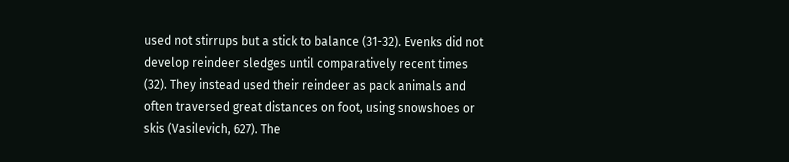used not stirrups but a stick to balance (31-32). Evenks did not develop reindeer sledges until comparatively recent times (32). They instead used their reindeer as pack animals and often traversed great distances on foot, using snowshoes or skis (Vasilevich, 627). The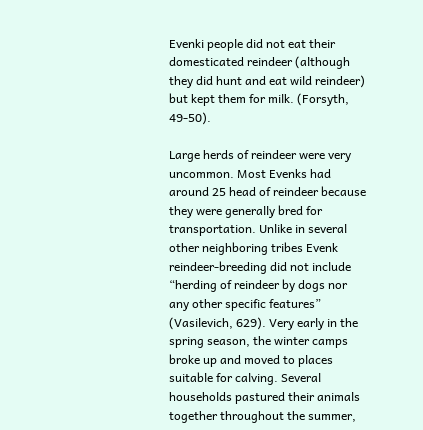Evenki people did not eat their domesticated reindeer (although they did hunt and eat wild reindeer) but kept them for milk. (Forsyth, 49-50).

Large herds of reindeer were very uncommon. Most Evenks had around 25 head of reindeer because they were generally bred for transportation. Unlike in several other neighboring tribes Evenk reindeer-breeding did not include “herding of reindeer by dogs nor any other specific features” (Vasilevich, 629). Very early in the spring season, the winter camps broke up and moved to places suitable for calving. Several households pastured their animals together throughout the summer,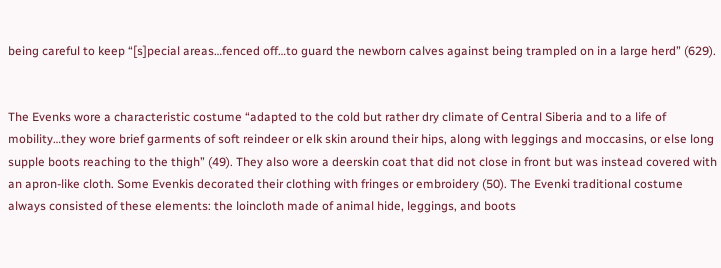being careful to keep “[s]pecial areas…fenced off…to guard the newborn calves against being trampled on in a large herd” (629).


The Evenks wore a characteristic costume “adapted to the cold but rather dry climate of Central Siberia and to a life of mobility…they wore brief garments of soft reindeer or elk skin around their hips, along with leggings and moccasins, or else long supple boots reaching to the thigh” (49). They also wore a deerskin coat that did not close in front but was instead covered with an apron-like cloth. Some Evenkis decorated their clothing with fringes or embroidery (50). The Evenki traditional costume always consisted of these elements: the loincloth made of animal hide, leggings, and boots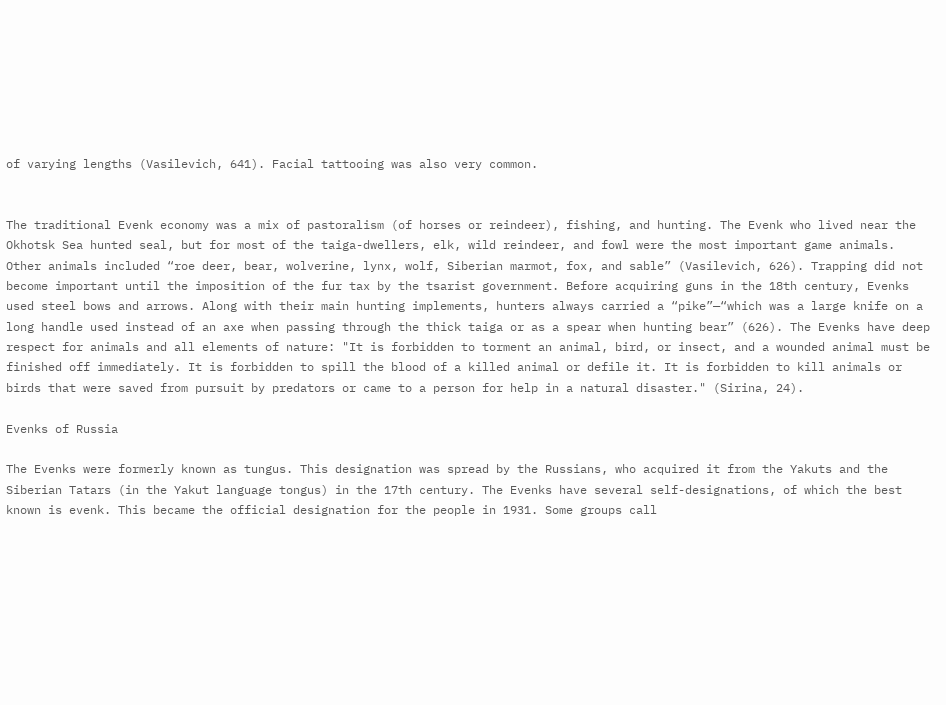of varying lengths (Vasilevich, 641). Facial tattooing was also very common.


The traditional Evenk economy was a mix of pastoralism (of horses or reindeer), fishing, and hunting. The Evenk who lived near the Okhotsk Sea hunted seal, but for most of the taiga-dwellers, elk, wild reindeer, and fowl were the most important game animals. Other animals included “roe deer, bear, wolverine, lynx, wolf, Siberian marmot, fox, and sable” (Vasilevich, 626). Trapping did not become important until the imposition of the fur tax by the tsarist government. Before acquiring guns in the 18th century, Evenks used steel bows and arrows. Along with their main hunting implements, hunters always carried a “pike”—“which was a large knife on a long handle used instead of an axe when passing through the thick taiga or as a spear when hunting bear” (626). The Evenks have deep respect for animals and all elements of nature: "It is forbidden to torment an animal, bird, or insect, and a wounded animal must be finished off immediately. It is forbidden to spill the blood of a killed animal or defile it. It is forbidden to kill animals or birds that were saved from pursuit by predators or came to a person for help in a natural disaster." (Sirina, 24).

Evenks of Russia

The Evenks were formerly known as tungus. This designation was spread by the Russians, who acquired it from the Yakuts and the Siberian Tatars (in the Yakut language tongus) in the 17th century. The Evenks have several self-designations, of which the best known is evenk. This became the official designation for the people in 1931. Some groups call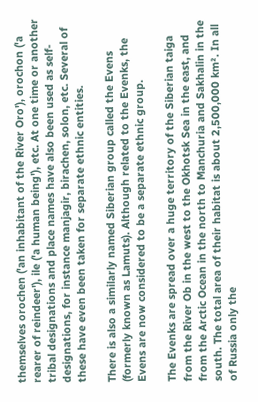themselves orochen ('an inhabitant of the River Oro'), orochon ('a rearer of reindeer'), ile ('a human being'), etc. At one time or another tribal designations and place names have also been used as self-designations, for instance manjagir, birachen, solon, etc. Several of these have even been taken for separate ethnic entities.

There is also a similarly named Siberian group called the Evens (formerly known as Lamuts). Although related to the Evenks, the Evens are now considered to be a separate ethnic group.

The Evenks are spread over a huge territory of the Siberian taiga from the River Ob in the west to the Okhotsk Sea in the east, and from the Arctic Ocean in the north to Manchuria and Sakhalin in the south. The total area of their habitat is about 2,500,000 km². In all of Russia only the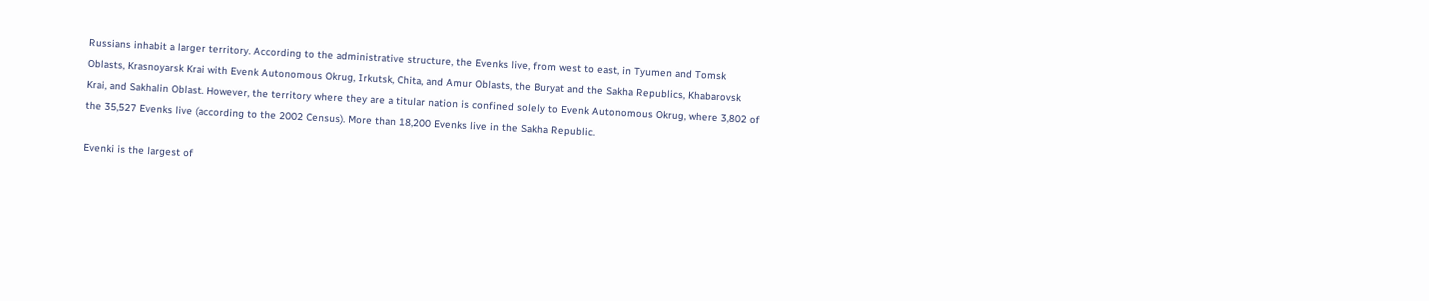Russians inhabit a larger territory. According to the administrative structure, the Evenks live, from west to east, in Tyumen and Tomsk Oblasts, Krasnoyarsk Krai with Evenk Autonomous Okrug, Irkutsk, Chita, and Amur Oblasts, the Buryat and the Sakha Republics, Khabarovsk Krai, and Sakhalin Oblast. However, the territory where they are a titular nation is confined solely to Evenk Autonomous Okrug, where 3,802 of the 35,527 Evenks live (according to the 2002 Census). More than 18,200 Evenks live in the Sakha Republic.

Evenki is the largest of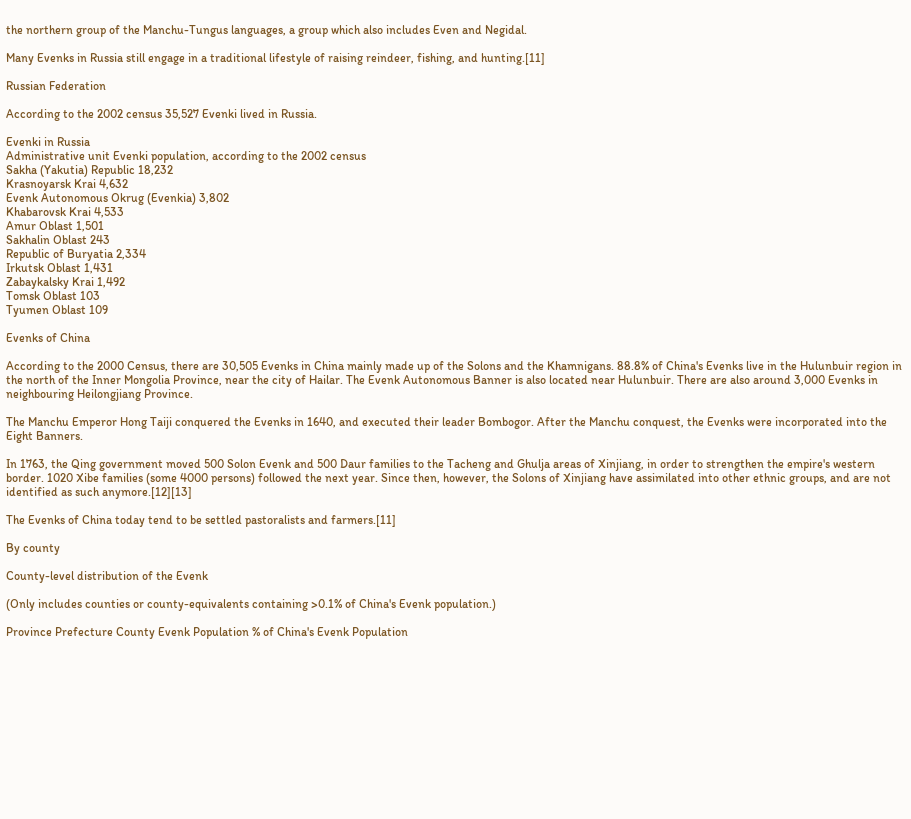the northern group of the Manchu-Tungus languages, a group which also includes Even and Negidal.

Many Evenks in Russia still engage in a traditional lifestyle of raising reindeer, fishing, and hunting.[11]

Russian Federation

According to the 2002 census 35,527 Evenki lived in Russia.

Evenki in Russia
Administrative unit Evenki population, according to the 2002 census
Sakha (Yakutia) Republic 18,232
Krasnoyarsk Krai 4,632
Evenk Autonomous Okrug (Evenkia) 3,802
Khabarovsk Krai 4,533
Amur Oblast 1,501
Sakhalin Oblast 243
Republic of Buryatia 2,334
Irkutsk Oblast 1,431
Zabaykalsky Krai 1,492
Tomsk Oblast 103
Tyumen Oblast 109

Evenks of China

According to the 2000 Census, there are 30,505 Evenks in China mainly made up of the Solons and the Khamnigans. 88.8% of China's Evenks live in the Hulunbuir region in the north of the Inner Mongolia Province, near the city of Hailar. The Evenk Autonomous Banner is also located near Hulunbuir. There are also around 3,000 Evenks in neighbouring Heilongjiang Province.

The Manchu Emperor Hong Taiji conquered the Evenks in 1640, and executed their leader Bombogor. After the Manchu conquest, the Evenks were incorporated into the Eight Banners.

In 1763, the Qing government moved 500 Solon Evenk and 500 Daur families to the Tacheng and Ghulja areas of Xinjiang, in order to strengthen the empire's western border. 1020 Xibe families (some 4000 persons) followed the next year. Since then, however, the Solons of Xinjiang have assimilated into other ethnic groups, and are not identified as such anymore.[12][13]

The Evenks of China today tend to be settled pastoralists and farmers.[11]

By county

County-level distribution of the Evenk

(Only includes counties or county-equivalents containing >0.1% of China's Evenk population.)

Province Prefecture County Evenk Population % of China's Evenk Population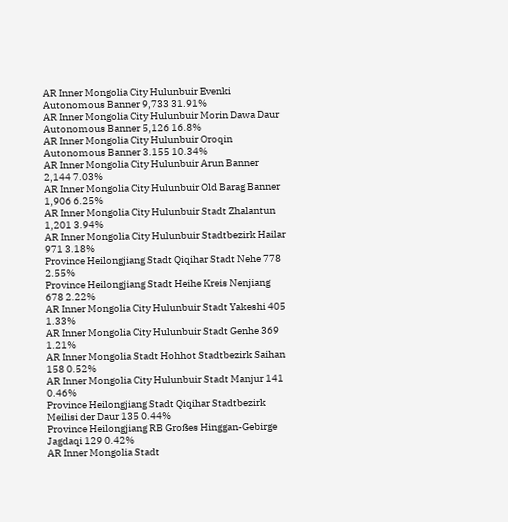AR Inner Mongolia City Hulunbuir Evenki Autonomous Banner 9,733 31.91%
AR Inner Mongolia City Hulunbuir Morin Dawa Daur Autonomous Banner 5,126 16.8%
AR Inner Mongolia City Hulunbuir Oroqin Autonomous Banner 3.155 10.34%
AR Inner Mongolia City Hulunbuir Arun Banner 2,144 7.03%
AR Inner Mongolia City Hulunbuir Old Barag Banner 1,906 6.25%
AR Inner Mongolia City Hulunbuir Stadt Zhalantun 1,201 3.94%
AR Inner Mongolia City Hulunbuir Stadtbezirk Hailar 971 3.18%
Province Heilongjiang Stadt Qiqihar Stadt Nehe 778 2.55%
Province Heilongjiang Stadt Heihe Kreis Nenjiang 678 2.22%
AR Inner Mongolia City Hulunbuir Stadt Yakeshi 405 1.33%
AR Inner Mongolia City Hulunbuir Stadt Genhe 369 1.21%
AR Inner Mongolia Stadt Hohhot Stadtbezirk Saihan 158 0.52%
AR Inner Mongolia City Hulunbuir Stadt Manjur 141 0.46%
Province Heilongjiang Stadt Qiqihar Stadtbezirk Meilisi der Daur 135 0.44%
Province Heilongjiang RB Großes Hinggan-Gebirge Jagdaqi 129 0.42%
AR Inner Mongolia Stadt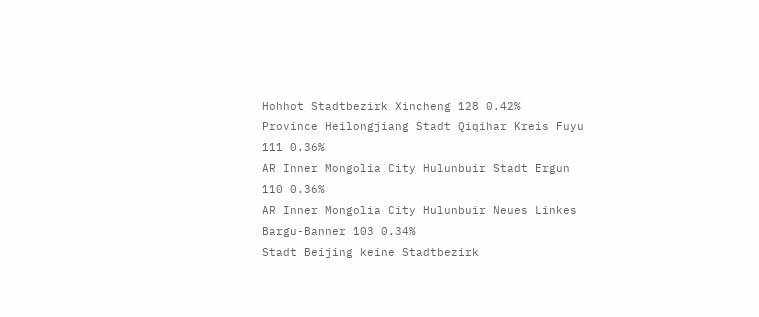Hohhot Stadtbezirk Xincheng 128 0.42%
Province Heilongjiang Stadt Qiqihar Kreis Fuyu 111 0.36%
AR Inner Mongolia City Hulunbuir Stadt Ergun 110 0.36%
AR Inner Mongolia City Hulunbuir Neues Linkes Bargu-Banner 103 0.34%
Stadt Beijing keine Stadtbezirk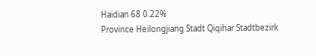Haidian 68 0.22%
Province Heilongjiang Stadt Qiqihar Stadtbezirk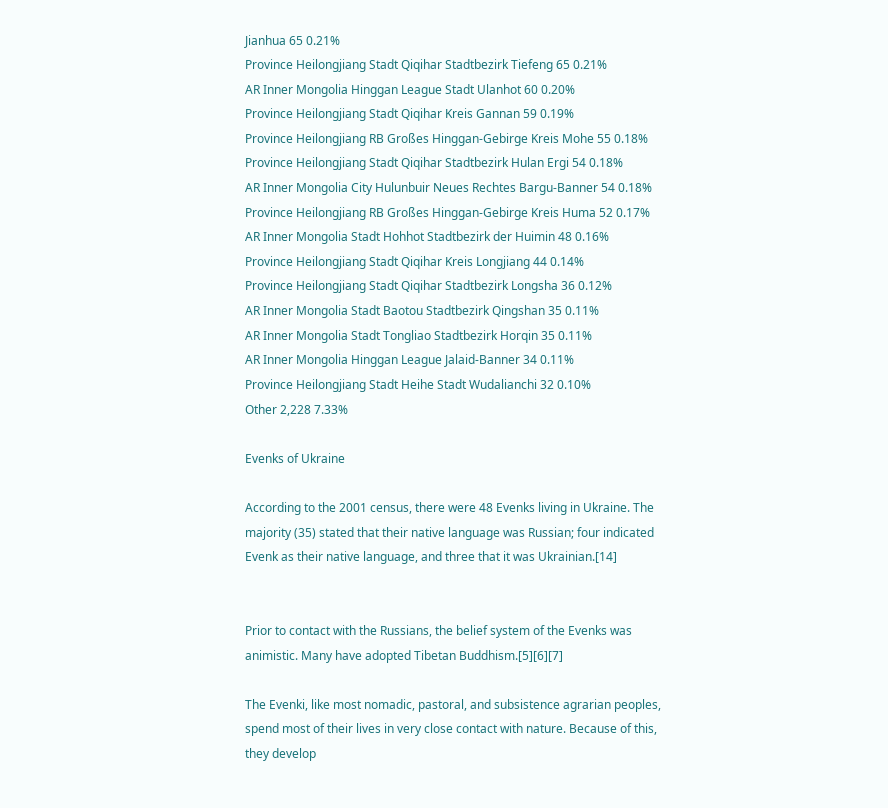Jianhua 65 0.21%
Province Heilongjiang Stadt Qiqihar Stadtbezirk Tiefeng 65 0.21%
AR Inner Mongolia Hinggan League Stadt Ulanhot 60 0.20%
Province Heilongjiang Stadt Qiqihar Kreis Gannan 59 0.19%
Province Heilongjiang RB Großes Hinggan-Gebirge Kreis Mohe 55 0.18%
Province Heilongjiang Stadt Qiqihar Stadtbezirk Hulan Ergi 54 0.18%
AR Inner Mongolia City Hulunbuir Neues Rechtes Bargu-Banner 54 0.18%
Province Heilongjiang RB Großes Hinggan-Gebirge Kreis Huma 52 0.17%
AR Inner Mongolia Stadt Hohhot Stadtbezirk der Huimin 48 0.16%
Province Heilongjiang Stadt Qiqihar Kreis Longjiang 44 0.14%
Province Heilongjiang Stadt Qiqihar Stadtbezirk Longsha 36 0.12%
AR Inner Mongolia Stadt Baotou Stadtbezirk Qingshan 35 0.11%
AR Inner Mongolia Stadt Tongliao Stadtbezirk Horqin 35 0.11%
AR Inner Mongolia Hinggan League Jalaid-Banner 34 0.11%
Province Heilongjiang Stadt Heihe Stadt Wudalianchi 32 0.10%
Other 2,228 7.33%

Evenks of Ukraine

According to the 2001 census, there were 48 Evenks living in Ukraine. The majority (35) stated that their native language was Russian; four indicated Evenk as their native language, and three that it was Ukrainian.[14]


Prior to contact with the Russians, the belief system of the Evenks was animistic. Many have adopted Tibetan Buddhism.[5][6][7]

The Evenki, like most nomadic, pastoral, and subsistence agrarian peoples, spend most of their lives in very close contact with nature. Because of this, they develop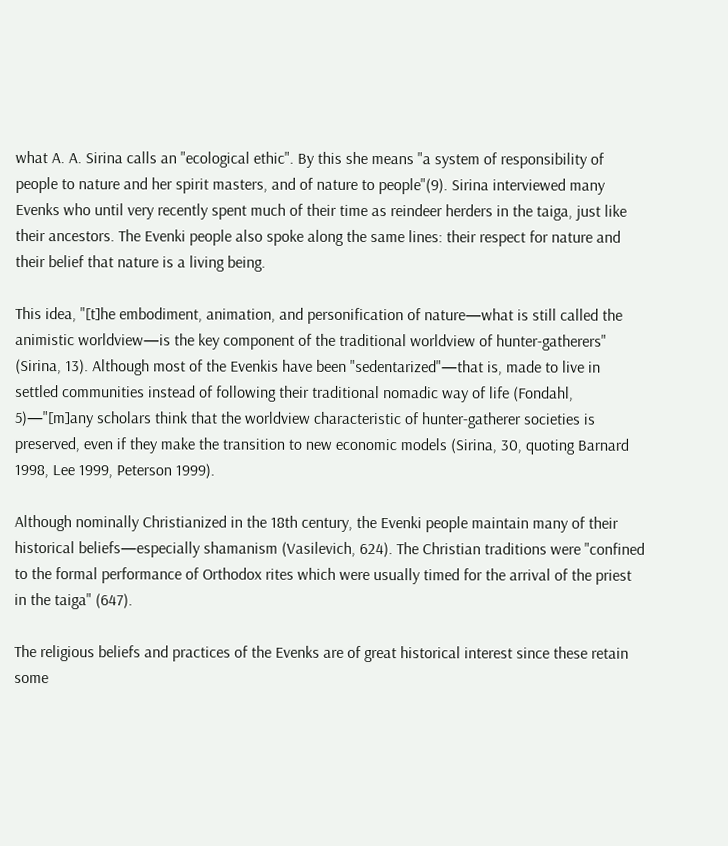what A. A. Sirina calls an "ecological ethic". By this she means "a system of responsibility of people to nature and her spirit masters, and of nature to people"(9). Sirina interviewed many Evenks who until very recently spent much of their time as reindeer herders in the taiga, just like their ancestors. The Evenki people also spoke along the same lines: their respect for nature and their belief that nature is a living being.

This idea, "[t]he embodiment, animation, and personification of nature—what is still called the animistic worldview—is the key component of the traditional worldview of hunter-gatherers" (Sirina, 13). Although most of the Evenkis have been "sedentarized"—that is, made to live in settled communities instead of following their traditional nomadic way of life (Fondahl, 5)—"[m]any scholars think that the worldview characteristic of hunter-gatherer societies is preserved, even if they make the transition to new economic models (Sirina, 30, quoting Barnard 1998, Lee 1999, Peterson 1999).

Although nominally Christianized in the 18th century, the Evenki people maintain many of their historical beliefs—especially shamanism (Vasilevich, 624). The Christian traditions were "confined to the formal performance of Orthodox rites which were usually timed for the arrival of the priest in the taiga" (647).

The religious beliefs and practices of the Evenks are of great historical interest since these retain some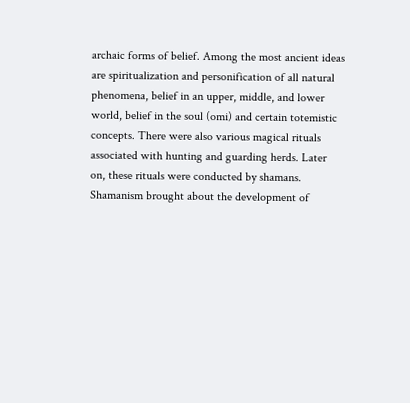archaic forms of belief. Among the most ancient ideas are spiritualization and personification of all natural phenomena, belief in an upper, middle, and lower world, belief in the soul (omi) and certain totemistic concepts. There were also various magical rituals associated with hunting and guarding herds. Later on, these rituals were conducted by shamans. Shamanism brought about the development of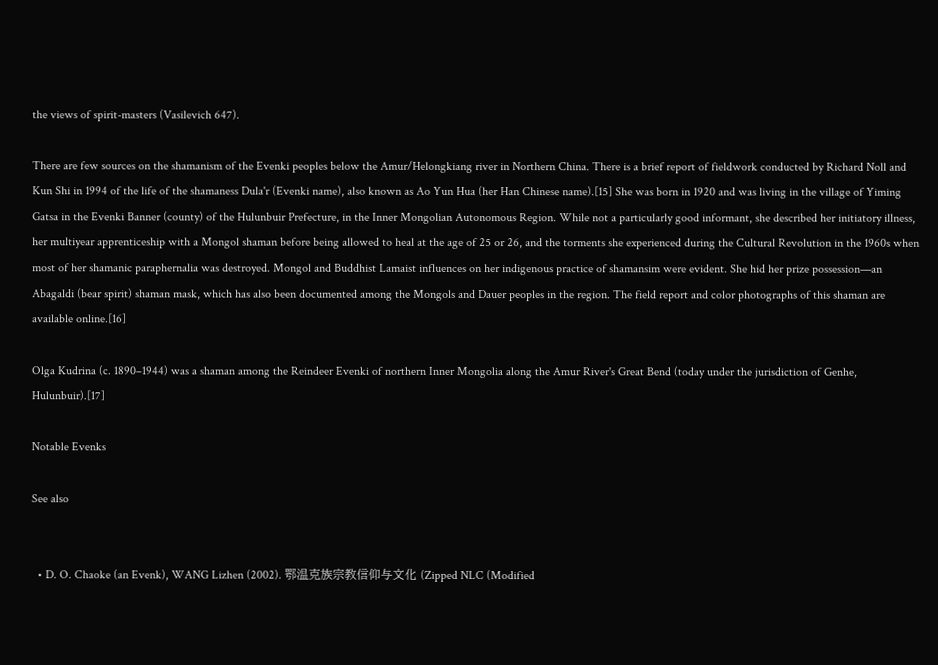the views of spirit-masters (Vasilevich 647).

There are few sources on the shamanism of the Evenki peoples below the Amur/Helongkiang river in Northern China. There is a brief report of fieldwork conducted by Richard Noll and Kun Shi in 1994 of the life of the shamaness Dula'r (Evenki name), also known as Ao Yun Hua (her Han Chinese name).[15] She was born in 1920 and was living in the village of Yiming Gatsa in the Evenki Banner (county) of the Hulunbuir Prefecture, in the Inner Mongolian Autonomous Region. While not a particularly good informant, she described her initiatory illness, her multiyear apprenticeship with a Mongol shaman before being allowed to heal at the age of 25 or 26, and the torments she experienced during the Cultural Revolution in the 1960s when most of her shamanic paraphernalia was destroyed. Mongol and Buddhist Lamaist influences on her indigenous practice of shamansim were evident. She hid her prize possession—an Abagaldi (bear spirit) shaman mask, which has also been documented among the Mongols and Dauer peoples in the region. The field report and color photographs of this shaman are available online.[16]

Olga Kudrina (c. 1890–1944) was a shaman among the Reindeer Evenki of northern Inner Mongolia along the Amur River's Great Bend (today under the jurisdiction of Genhe, Hulunbuir).[17]

Notable Evenks

See also


  • D. O. Chaoke (an Evenk), WANG Lizhen (2002). 鄂温克族宗教信仰与文化 (Zipped NLC (Modified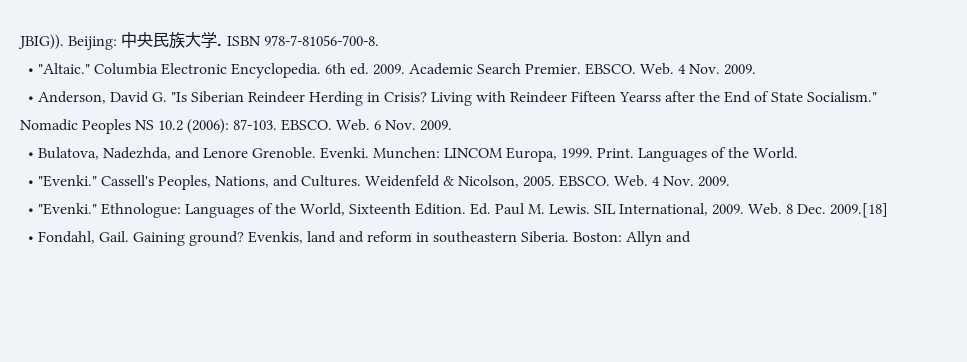JBIG)). Beijing: 中央民族大学. ISBN 978-7-81056-700-8.
  • "Altaic." Columbia Electronic Encyclopedia. 6th ed. 2009. Academic Search Premier. EBSCO. Web. 4 Nov. 2009.
  • Anderson, David G. "Is Siberian Reindeer Herding in Crisis? Living with Reindeer Fifteen Yearss after the End of State Socialism." Nomadic Peoples NS 10.2 (2006): 87-103. EBSCO. Web. 6 Nov. 2009.
  • Bulatova, Nadezhda, and Lenore Grenoble. Evenki. Munchen: LINCOM Europa, 1999. Print. Languages of the World.
  • "Evenki." Cassell's Peoples, Nations, and Cultures. Weidenfeld & Nicolson, 2005. EBSCO. Web. 4 Nov. 2009.
  • "Evenki." Ethnologue: Languages of the World, Sixteenth Edition. Ed. Paul M. Lewis. SIL International, 2009. Web. 8 Dec. 2009.[18]
  • Fondahl, Gail. Gaining ground? Evenkis, land and reform in southeastern Siberia. Boston: Allyn and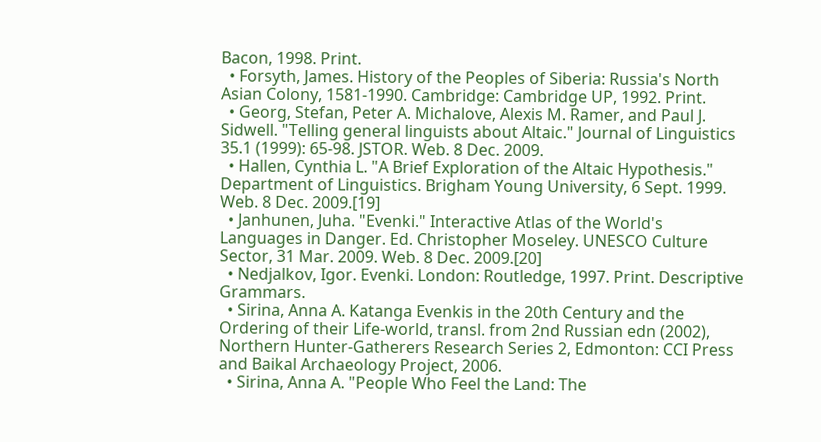Bacon, 1998. Print.
  • Forsyth, James. History of the Peoples of Siberia: Russia's North Asian Colony, 1581-1990. Cambridge: Cambridge UP, 1992. Print.
  • Georg, Stefan, Peter A. Michalove, Alexis M. Ramer, and Paul J. Sidwell. "Telling general linguists about Altaic." Journal of Linguistics 35.1 (1999): 65-98. JSTOR. Web. 8 Dec. 2009.
  • Hallen, Cynthia L. "A Brief Exploration of the Altaic Hypothesis." Department of Linguistics. Brigham Young University, 6 Sept. 1999. Web. 8 Dec. 2009.[19]
  • Janhunen, Juha. "Evenki." Interactive Atlas of the World's Languages in Danger. Ed. Christopher Moseley. UNESCO Culture Sector, 31 Mar. 2009. Web. 8 Dec. 2009.[20]
  • Nedjalkov, Igor. Evenki. London: Routledge, 1997. Print. Descriptive Grammars.
  • Sirina, Anna A. Katanga Evenkis in the 20th Century and the Ordering of their Life-world, transl. from 2nd Russian edn (2002), Northern Hunter-Gatherers Research Series 2, Edmonton: CCI Press and Baikal Archaeology Project, 2006.
  • Sirina, Anna A. "People Who Feel the Land: The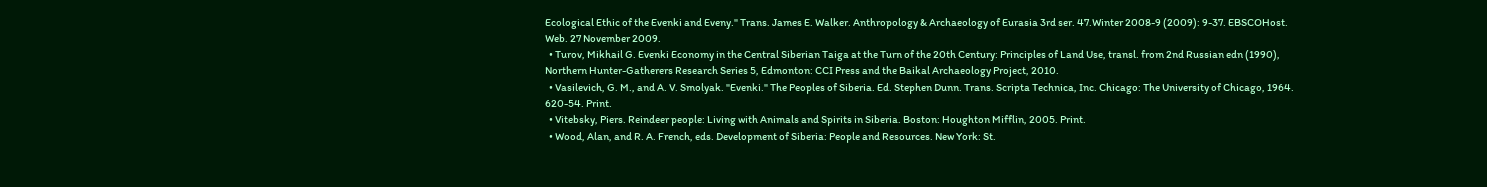Ecological Ethic of the Evenki and Eveny." Trans. James E. Walker. Anthropology & Archaeology of Eurasia 3rd ser. 47.Winter 2008-9 (2009): 9-37. EBSCOHost. Web. 27 November 2009.
  • Turov, Mikhail G. Evenki Economy in the Central Siberian Taiga at the Turn of the 20th Century: Principles of Land Use, transl. from 2nd Russian edn (1990), Northern Hunter-Gatherers Research Series 5, Edmonton: CCI Press and the Baikal Archaeology Project, 2010.
  • Vasilevich, G. M., and A. V. Smolyak. "Evenki." The Peoples of Siberia. Ed. Stephen Dunn. Trans. Scripta Technica, Inc. Chicago: The University of Chicago, 1964. 620-54. Print.
  • Vitebsky, Piers. Reindeer people: Living with Animals and Spirits in Siberia. Boston: Houghton Mifflin, 2005. Print.
  • Wood, Alan, and R. A. French, eds. Development of Siberia: People and Resources. New York: St.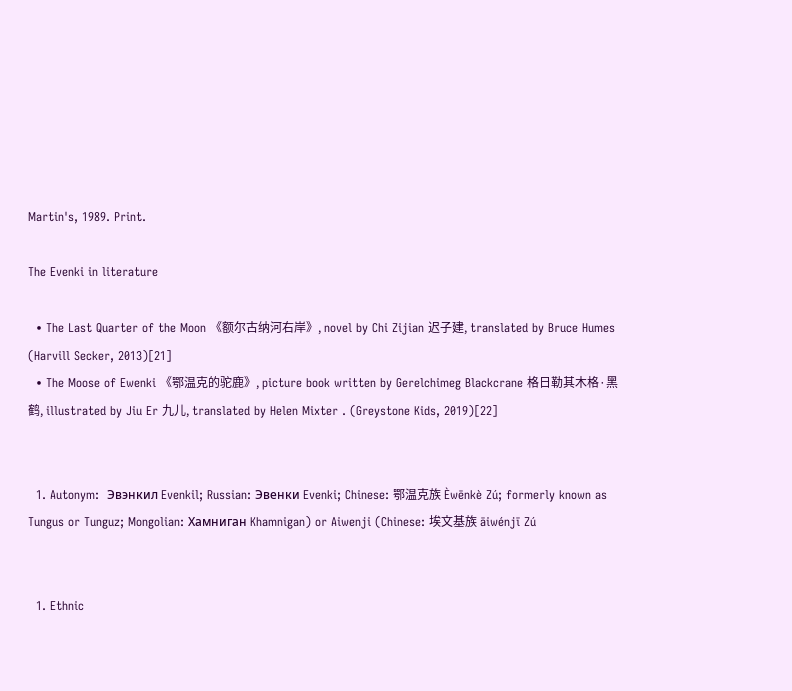Martin's, 1989. Print.

The Evenki in literature

  • The Last Quarter of the Moon 《额尔古纳河右岸》, novel by Chi Zijian 迟子建, translated by Bruce Humes (Harvill Secker, 2013)[21]
  • The Moose of Ewenki 《鄂温克的驼鹿》, picture book written by Gerelchimeg Blackcrane 格日勒其木格·黑鹤, illustrated by Jiu Er 九儿, translated by Helen Mixter . (Greystone Kids, 2019)[22]


  1. Autonym:  Эвэнкил Evenkil; Russian: Эвенки Evenki; Chinese: 鄂温克族 Èwēnkè Zú; formerly known as Tungus or Tunguz; Mongolian: Хамниган Khamnigan) or Aiwenji (Chinese: 埃文基族 āiwénjī Zú


  1. Ethnic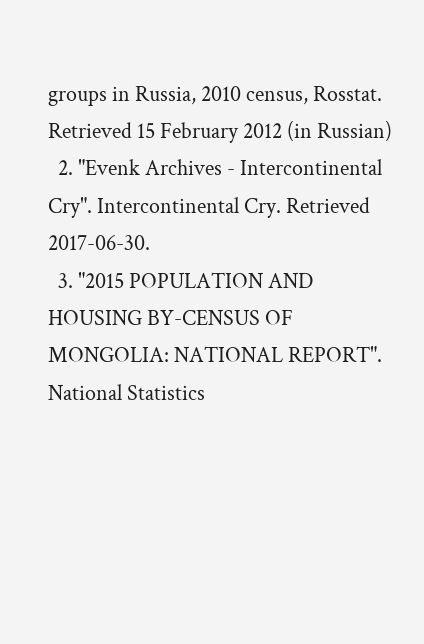groups in Russia, 2010 census, Rosstat. Retrieved 15 February 2012 (in Russian)
  2. "Evenk Archives - Intercontinental Cry". Intercontinental Cry. Retrieved 2017-06-30.
  3. "2015 POPULATION AND HOUSING BY-CENSUS OF MONGOLIA: NATIONAL REPORT". National Statistics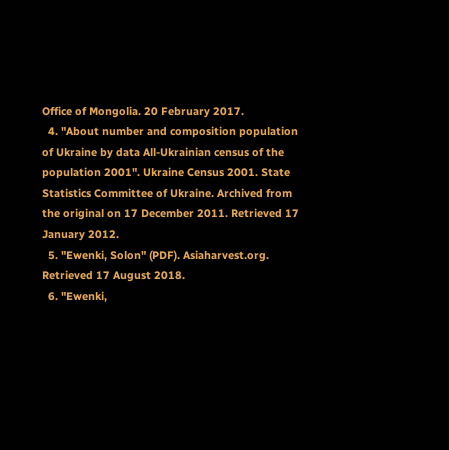Office of Mongolia. 20 February 2017.
  4. "About number and composition population of Ukraine by data All-Ukrainian census of the population 2001". Ukraine Census 2001. State Statistics Committee of Ukraine. Archived from the original on 17 December 2011. Retrieved 17 January 2012.
  5. "Ewenki, Solon" (PDF). Asiaharvest.org. Retrieved 17 August 2018.
  6. "Ewenki,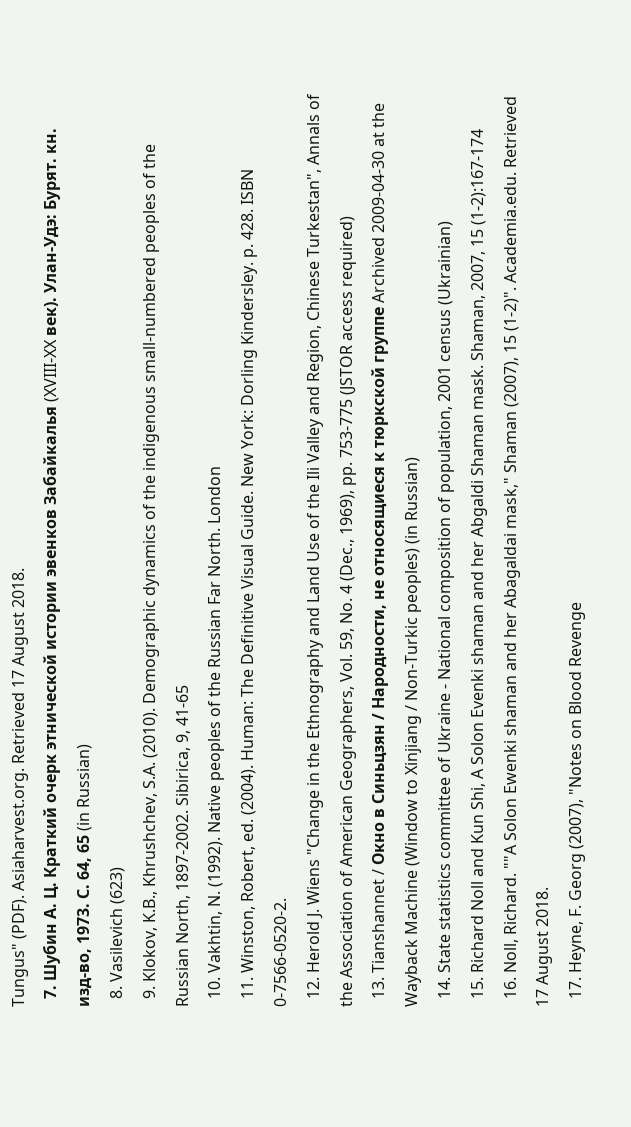Tungus" (PDF). Asiaharvest.org. Retrieved 17 August 2018.
  7. Шубин А. Ц. Краткий очерк этнической истории эвенков Забайкалья (XVIII-XX век). Улан-Удэ: Бурят. кн. изд-во, 1973. С. 64, 65 (in Russian)
  8. Vasilevich (623)
  9. Klokov, K.B., Khrushchev, S.A. (2010). Demographic dynamics of the indigenous small-numbered peoples of the Russian North, 1897-2002. Sibirica, 9, 41-65
  10. Vakhtin, N. (1992). Native peoples of the Russian Far North. London
  11. Winston, Robert, ed. (2004). Human: The Definitive Visual Guide. New York: Dorling Kindersley. p. 428. ISBN 0-7566-0520-2.
  12. Herold J. Wiens "Change in the Ethnography and Land Use of the Ili Valley and Region, Chinese Turkestan", Annals of the Association of American Geographers, Vol. 59, No. 4 (Dec., 1969), pp. 753-775 (JSTOR access required)
  13. Tianshannet / Окно в Синьцзян / Народности, не относящиеся к тюркской группе Archived 2009-04-30 at the Wayback Machine (Window to Xinjiang / Non-Turkic peoples) (in Russian)
  14. State statistics committee of Ukraine - National composition of population, 2001 census (Ukrainian)
  15. Richard Noll and Kun Shi, A Solon Evenki shaman and her Abgaldi Shaman mask. Shaman, 2007, 15 (1-2):167-174
  16. Noll, Richard. ""A Solon Ewenki shaman and her Abagaldai mask," Shaman (2007), 15 (1-2)". Academia.edu. Retrieved 17 August 2018.
  17. Heyne, F. Georg (2007), "Notes on Blood Revenge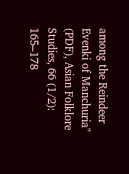among the Reindeer Evenki of Manchuria" (PDF), Asian Folklore Studies, 66 (1/2): 165–178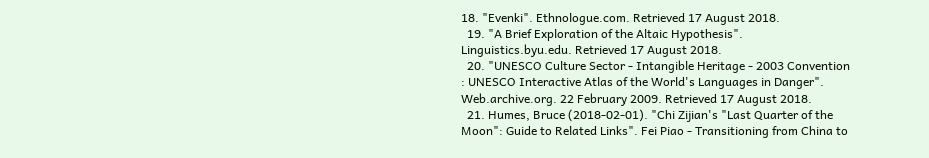18. "Evenki". Ethnologue.com. Retrieved 17 August 2018.
  19. "A Brief Exploration of the Altaic Hypothesis". Linguistics.byu.edu. Retrieved 17 August 2018.
  20. "UNESCO Culture Sector - Intangible Heritage - 2003 Convention : UNESCO Interactive Atlas of the World's Languages in Danger". Web.archive.org. 22 February 2009. Retrieved 17 August 2018.
  21. Humes, Bruce (2018-02-01). "Chi Zijian's "Last Quarter of the Moon": Guide to Related Links". Fei Piao - Transitioning from China to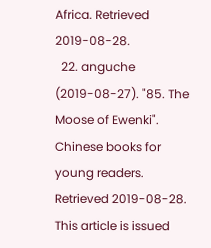Africa. Retrieved 2019-08-28.
  22. anguche (2019-08-27). "85. The Moose of Ewenki". Chinese books for young readers. Retrieved 2019-08-28.
This article is issued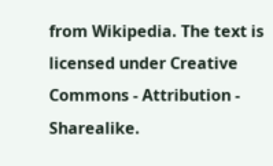from Wikipedia. The text is licensed under Creative Commons - Attribution - Sharealike.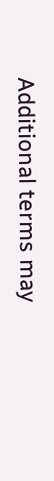Additional terms may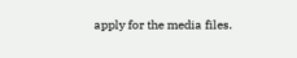apply for the media files.